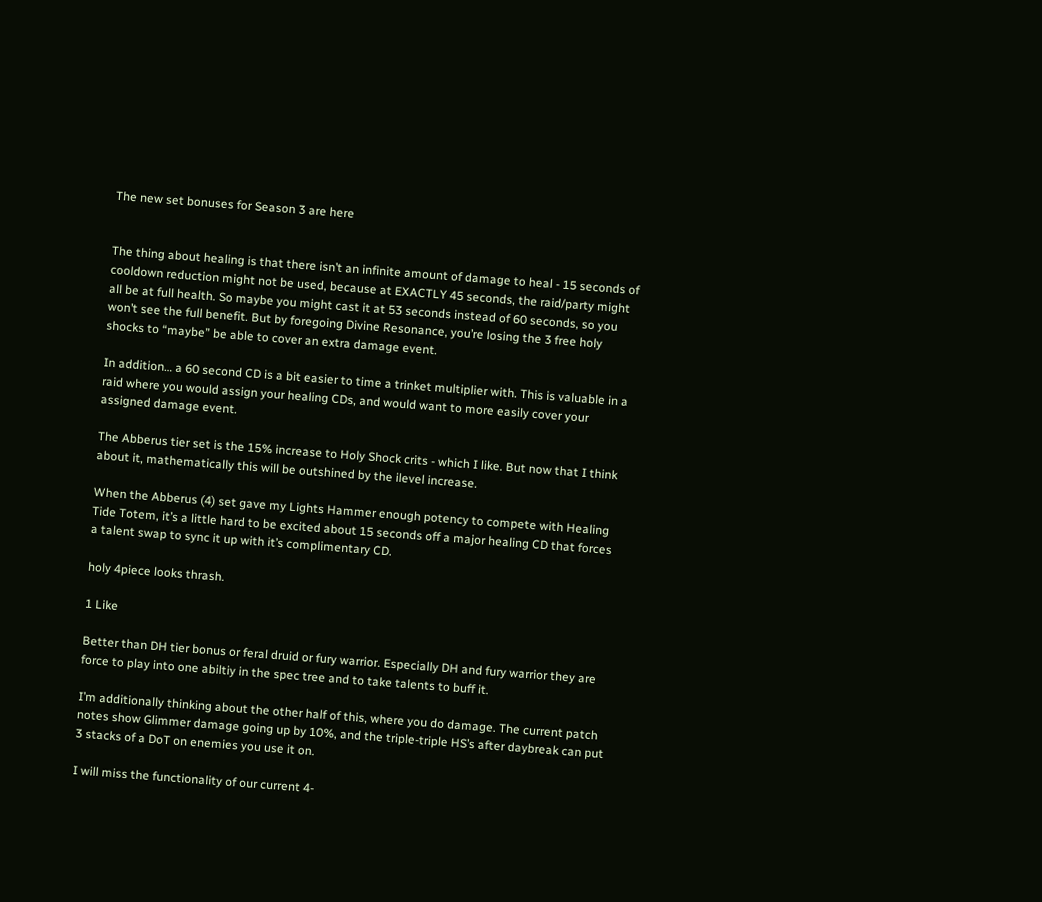The new set bonuses for Season 3 are here


The thing about healing is that there isn’t an infinite amount of damage to heal - 15 seconds of cooldown reduction might not be used, because at EXACTLY 45 seconds, the raid/party might all be at full health. So maybe you might cast it at 53 seconds instead of 60 seconds, so you won’t see the full benefit. But by foregoing Divine Resonance, you’re losing the 3 free holy shocks to “maybe” be able to cover an extra damage event.

In addition… a 60 second CD is a bit easier to time a trinket multiplier with. This is valuable in a raid where you would assign your healing CDs, and would want to more easily cover your assigned damage event.

The Abberus tier set is the 15% increase to Holy Shock crits - which I like. But now that I think about it, mathematically this will be outshined by the ilevel increase.

When the Abberus (4) set gave my Lights Hammer enough potency to compete with Healing Tide Totem, it’s a little hard to be excited about 15 seconds off a major healing CD that forces a talent swap to sync it up with it’s complimentary CD.

holy 4piece looks thrash.

1 Like

Better than DH tier bonus or feral druid or fury warrior. Especially DH and fury warrior they are force to play into one abiltiy in the spec tree and to take talents to buff it.

I’m additionally thinking about the other half of this, where you do damage. The current patch notes show Glimmer damage going up by 10%, and the triple-triple HS’s after daybreak can put 3 stacks of a DoT on enemies you use it on.

I will miss the functionality of our current 4-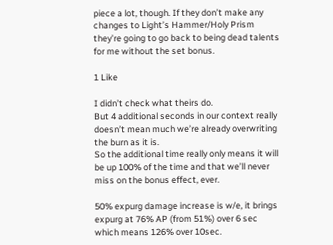piece a lot, though. If they don’t make any changes to Light’s Hammer/Holy Prism they’re going to go back to being dead talents for me without the set bonus.

1 Like

I didn’t check what theirs do.
But 4 additional seconds in our context really doesn’t mean much we’re already overwriting the burn as it is.
So the additional time really only means it will be up 100% of the time and that we’ll never miss on the bonus effect, ever.

50% expurg damage increase is w/e, it brings expurg at 76% AP (from 51%) over 6 sec which means 126% over 10sec.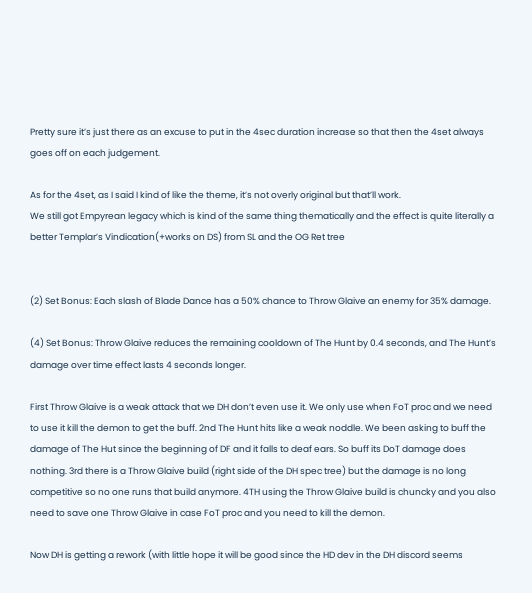Pretty sure it’s just there as an excuse to put in the 4sec duration increase so that then the 4set always goes off on each judgement.

As for the 4set, as I said I kind of like the theme, it’s not overly original but that’ll work.
We still got Empyrean legacy which is kind of the same thing thematically and the effect is quite literally a better Templar’s Vindication(+works on DS) from SL and the OG Ret tree


(2) Set Bonus: Each slash of Blade Dance has a 50% chance to Throw Glaive an enemy for 35% damage.

(4) Set Bonus: Throw Glaive reduces the remaining cooldown of The Hunt by 0.4 seconds, and The Hunt’s damage over time effect lasts 4 seconds longer.

First Throw Glaive is a weak attack that we DH don’t even use it. We only use when FoT proc and we need to use it kill the demon to get the buff. 2nd The Hunt hits like a weak noddle. We been asking to buff the damage of The Hut since the beginning of DF and it falls to deaf ears. So buff its DoT damage does nothing. 3rd there is a Throw Glaive build (right side of the DH spec tree) but the damage is no long competitive so no one runs that build anymore. 4TH using the Throw Glaive build is chuncky and you also need to save one Throw Glaive in case FoT proc and you need to kill the demon.

Now DH is getting a rework (with little hope it will be good since the HD dev in the DH discord seems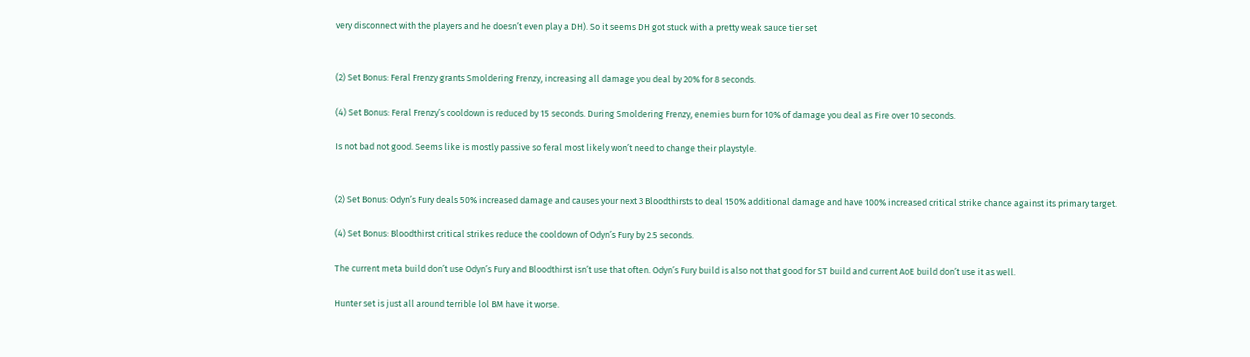very disconnect with the players and he doesn’t even play a DH). So it seems DH got stuck with a pretty weak sauce tier set


(2) Set Bonus: Feral Frenzy grants Smoldering Frenzy, increasing all damage you deal by 20% for 8 seconds.

(4) Set Bonus: Feral Frenzy’s cooldown is reduced by 15 seconds. During Smoldering Frenzy, enemies burn for 10% of damage you deal as Fire over 10 seconds.

Is not bad not good. Seems like is mostly passive so feral most likely won’t need to change their playstyle.


(2) Set Bonus: Odyn’s Fury deals 50% increased damage and causes your next 3 Bloodthirsts to deal 150% additional damage and have 100% increased critical strike chance against its primary target.

(4) Set Bonus: Bloodthirst critical strikes reduce the cooldown of Odyn’s Fury by 2.5 seconds.

The current meta build don’t use Odyn’s Fury and Bloodthirst isn’t use that often. Odyn’s Fury build is also not that good for ST build and current AoE build don’t use it as well.

Hunter set is just all around terrible lol BM have it worse.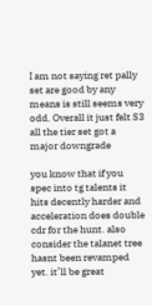I am not saying ret pally set are good by any means is still seems very odd. Overall it just felt S3 all the tier set got a major downgrade

you know that if you spec into tg talents it hits decently harder and acceleration does double cdr for the hunt. also consider the talanet tree hasnt been revamped yet. it’ll be great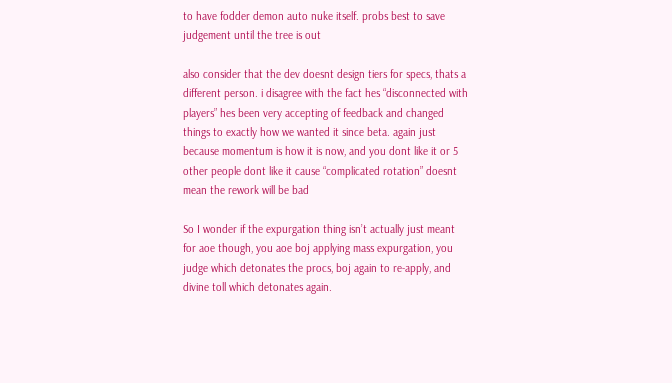to have fodder demon auto nuke itself. probs best to save judgement until the tree is out

also consider that the dev doesnt design tiers for specs, thats a different person. i disagree with the fact hes “disconnected with players” hes been very accepting of feedback and changed things to exactly how we wanted it since beta. again just because momentum is how it is now, and you dont like it or 5 other people dont like it cause “complicated rotation” doesnt mean the rework will be bad

So I wonder if the expurgation thing isn’t actually just meant for aoe though, you aoe boj applying mass expurgation, you judge which detonates the procs, boj again to re-apply, and divine toll which detonates again.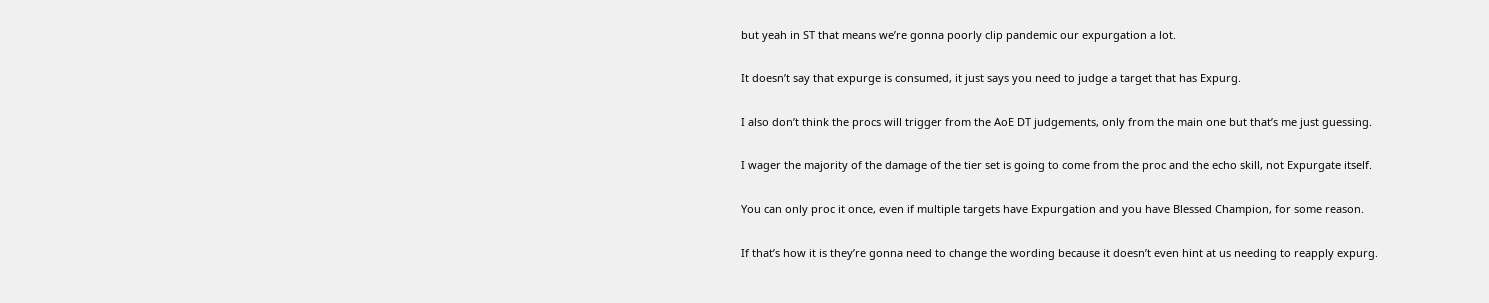but yeah in ST that means we’re gonna poorly clip pandemic our expurgation a lot.

It doesn’t say that expurge is consumed, it just says you need to judge a target that has Expurg.

I also don’t think the procs will trigger from the AoE DT judgements, only from the main one but that’s me just guessing.

I wager the majority of the damage of the tier set is going to come from the proc and the echo skill, not Expurgate itself.

You can only proc it once, even if multiple targets have Expurgation and you have Blessed Champion, for some reason.

If that’s how it is they’re gonna need to change the wording because it doesn’t even hint at us needing to reapply expurg.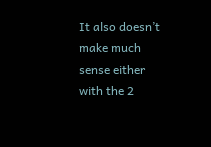It also doesn’t make much sense either with the 2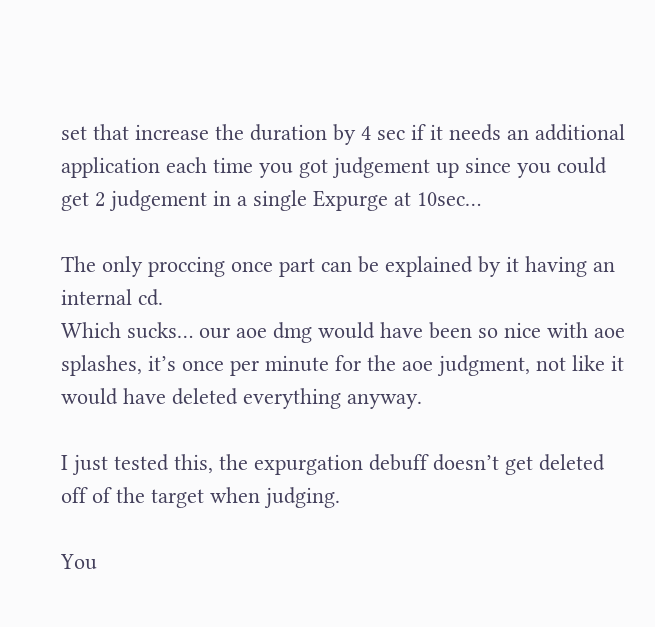set that increase the duration by 4 sec if it needs an additional application each time you got judgement up since you could get 2 judgement in a single Expurge at 10sec…

The only proccing once part can be explained by it having an internal cd.
Which sucks… our aoe dmg would have been so nice with aoe splashes, it’s once per minute for the aoe judgment, not like it would have deleted everything anyway.

I just tested this, the expurgation debuff doesn’t get deleted off of the target when judging.

You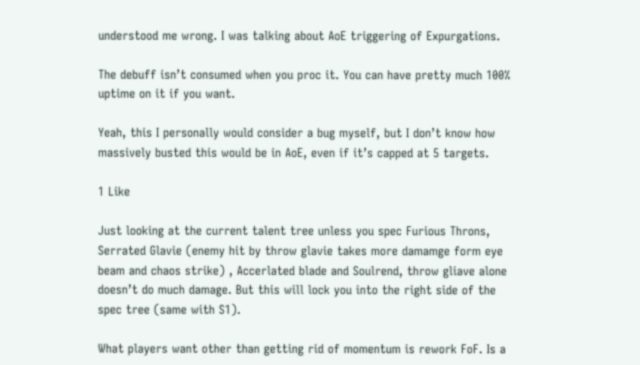understood me wrong. I was talking about AoE triggering of Expurgations.

The debuff isn’t consumed when you proc it. You can have pretty much 100% uptime on it if you want.

Yeah, this I personally would consider a bug myself, but I don’t know how massively busted this would be in AoE, even if it’s capped at 5 targets.

1 Like

Just looking at the current talent tree unless you spec Furious Throns, Serrated Glavie (enemy hit by throw glavie takes more damamge form eye beam and chaos strike) , Accerlated blade and Soulrend, throw gliave alone doesn’t do much damage. But this will lock you into the right side of the spec tree (same with S1).

What players want other than getting rid of momentum is rework FoF. Is a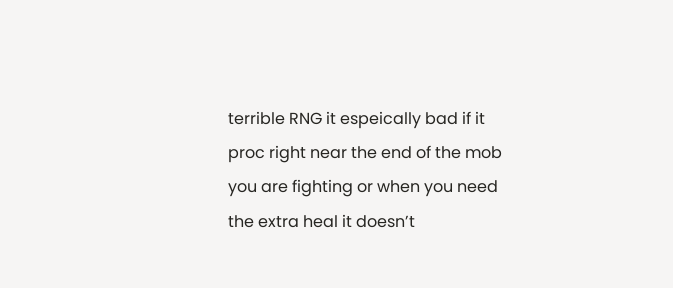terrible RNG it espeically bad if it proc right near the end of the mob you are fighting or when you need the extra heal it doesn’t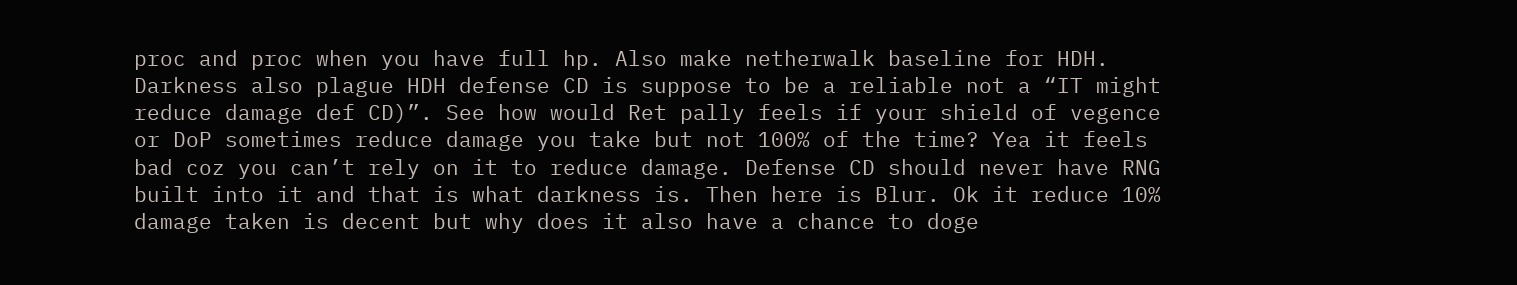proc and proc when you have full hp. Also make netherwalk baseline for HDH. Darkness also plague HDH defense CD is suppose to be a reliable not a “IT might reduce damage def CD)”. See how would Ret pally feels if your shield of vegence or DoP sometimes reduce damage you take but not 100% of the time? Yea it feels bad coz you can’t rely on it to reduce damage. Defense CD should never have RNG built into it and that is what darkness is. Then here is Blur. Ok it reduce 10% damage taken is decent but why does it also have a chance to doge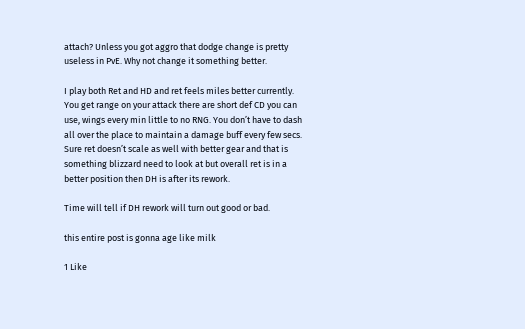attach? Unless you got aggro that dodge change is pretty useless in PvE. Why not change it something better.

I play both Ret and HD and ret feels miles better currently. You get range on your attack there are short def CD you can use, wings every min little to no RNG. You don’t have to dash all over the place to maintain a damage buff every few secs. Sure ret doesn’t scale as well with better gear and that is something blizzard need to look at but overall ret is in a better position then DH is after its rework.

Time will tell if DH rework will turn out good or bad.

this entire post is gonna age like milk

1 Like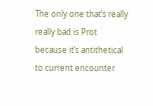The only one that’s really really bad is Prot because it’s antithetical to current encounter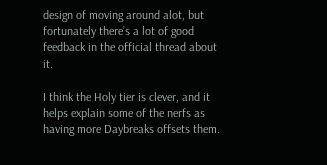design of moving around alot, but fortunately there’s a lot of good feedback in the official thread about it.

I think the Holy tier is clever, and it helps explain some of the nerfs as having more Daybreaks offsets them.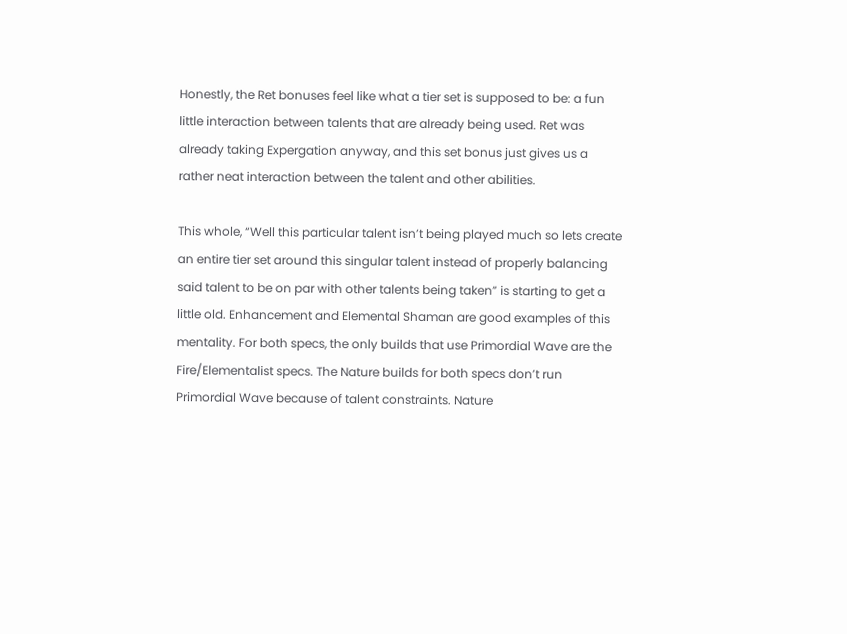Honestly, the Ret bonuses feel like what a tier set is supposed to be: a fun little interaction between talents that are already being used. Ret was already taking Expergation anyway, and this set bonus just gives us a rather neat interaction between the talent and other abilities.

This whole, “Well this particular talent isn’t being played much so lets create an entire tier set around this singular talent instead of properly balancing said talent to be on par with other talents being taken” is starting to get a little old. Enhancement and Elemental Shaman are good examples of this mentality. For both specs, the only builds that use Primordial Wave are the Fire/Elementalist specs. The Nature builds for both specs don’t run Primordial Wave because of talent constraints. Nature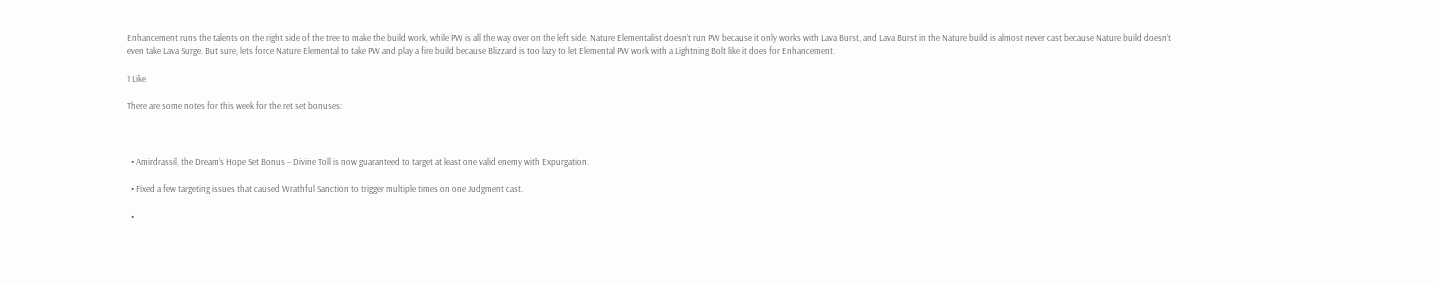Enhancement runs the talents on the right side of the tree to make the build work, while PW is all the way over on the left side. Nature Elementalist doesn’t run PW because it only works with Lava Burst, and Lava Burst in the Nature build is almost never cast because Nature build doesn’t even take Lava Surge. But sure, lets force Nature Elemental to take PW and play a fire build because Blizzard is too lazy to let Elemental PW work with a Lightning Bolt like it does for Enhancement.

1 Like

There are some notes for this week for the ret set bonuses:



  • Amirdrassil, the Dream’s Hope Set Bonus – Divine Toll is now guaranteed to target at least one valid enemy with Expurgation.

  • Fixed a few targeting issues that caused Wrathful Sanction to trigger multiple times on one Judgment cast.

  •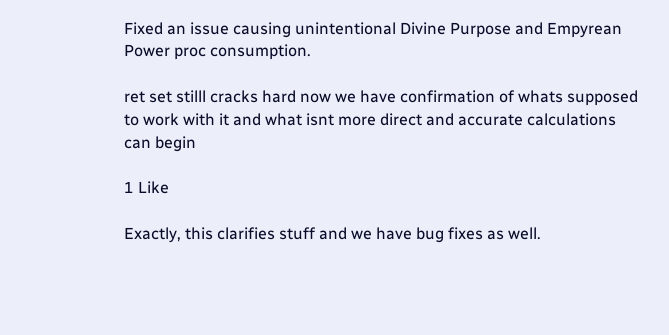Fixed an issue causing unintentional Divine Purpose and Empyrean Power proc consumption.

ret set stilll cracks hard now we have confirmation of whats supposed to work with it and what isnt more direct and accurate calculations can begin

1 Like

Exactly, this clarifies stuff and we have bug fixes as well.